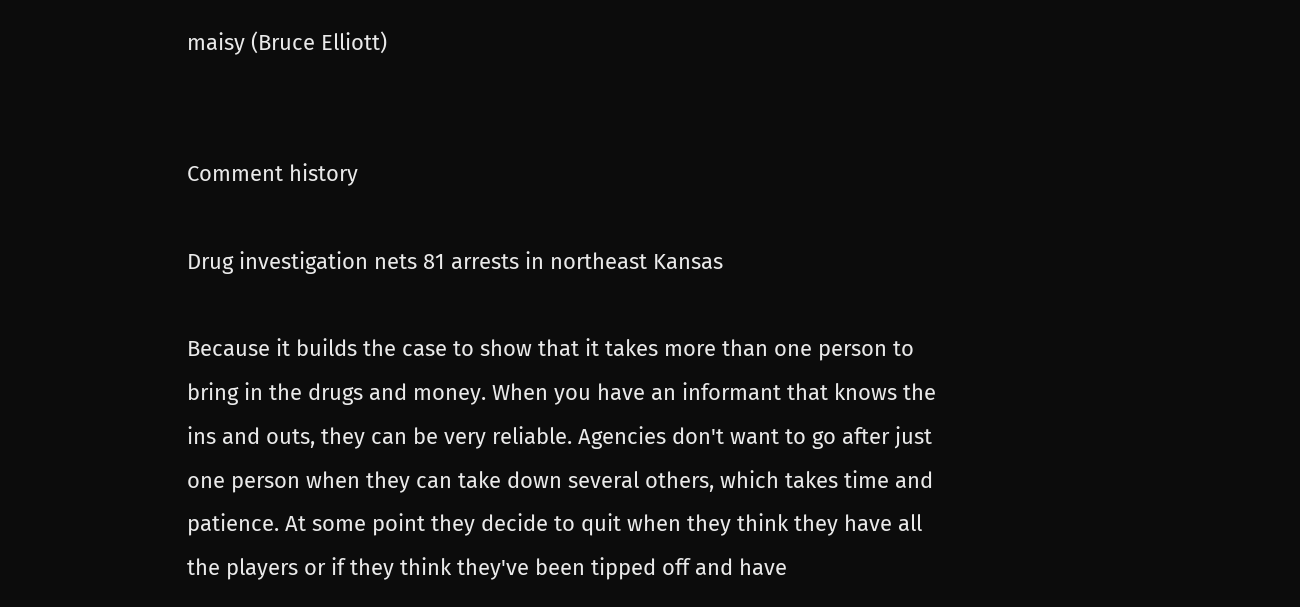maisy (Bruce Elliott)


Comment history

Drug investigation nets 81 arrests in northeast Kansas

Because it builds the case to show that it takes more than one person to bring in the drugs and money. When you have an informant that knows the ins and outs, they can be very reliable. Agencies don't want to go after just one person when they can take down several others, which takes time and patience. At some point they decide to quit when they think they have all the players or if they think they've been tipped off and have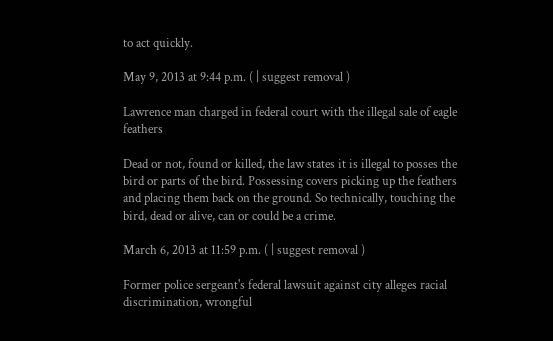to act quickly.

May 9, 2013 at 9:44 p.m. ( | suggest removal )

Lawrence man charged in federal court with the illegal sale of eagle feathers

Dead or not, found or killed, the law states it is illegal to posses the bird or parts of the bird. Possessing covers picking up the feathers and placing them back on the ground. So technically, touching the bird, dead or alive, can or could be a crime.

March 6, 2013 at 11:59 p.m. ( | suggest removal )

Former police sergeant's federal lawsuit against city alleges racial discrimination, wrongful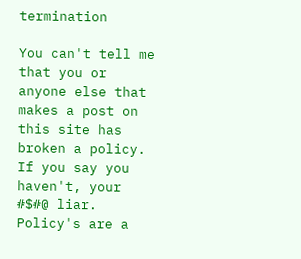termination

You can't tell me that you or anyone else that makes a post on this site has broken a policy. If you say you haven't, your #$#@ liar. Policy's are a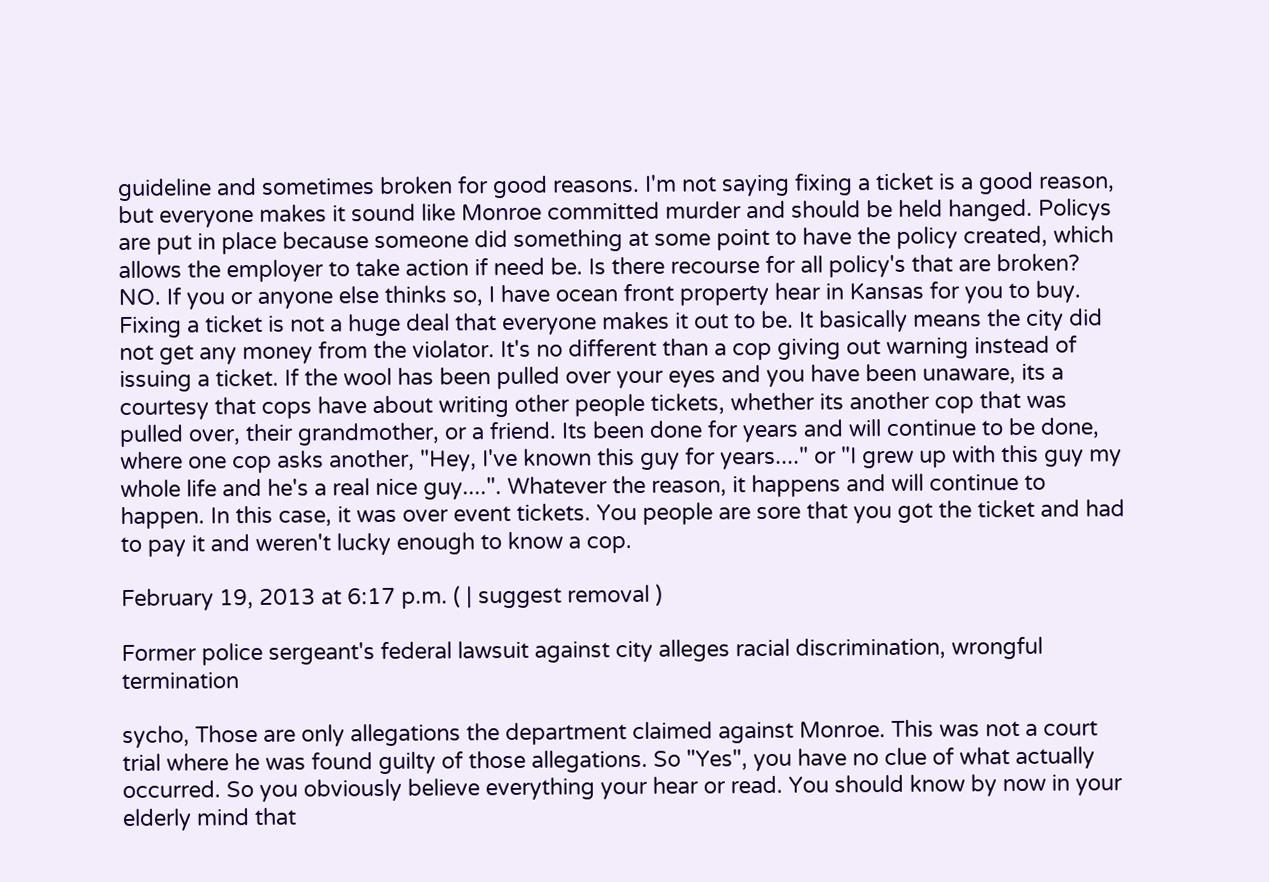guideline and sometimes broken for good reasons. I'm not saying fixing a ticket is a good reason, but everyone makes it sound like Monroe committed murder and should be held hanged. Policys are put in place because someone did something at some point to have the policy created, which allows the employer to take action if need be. Is there recourse for all policy's that are broken? NO. If you or anyone else thinks so, I have ocean front property hear in Kansas for you to buy.
Fixing a ticket is not a huge deal that everyone makes it out to be. It basically means the city did not get any money from the violator. It's no different than a cop giving out warning instead of issuing a ticket. If the wool has been pulled over your eyes and you have been unaware, its a courtesy that cops have about writing other people tickets, whether its another cop that was pulled over, their grandmother, or a friend. Its been done for years and will continue to be done, where one cop asks another, "Hey, I've known this guy for years...." or "I grew up with this guy my whole life and he's a real nice guy....". Whatever the reason, it happens and will continue to happen. In this case, it was over event tickets. You people are sore that you got the ticket and had to pay it and weren't lucky enough to know a cop.

February 19, 2013 at 6:17 p.m. ( | suggest removal )

Former police sergeant's federal lawsuit against city alleges racial discrimination, wrongful termination

sycho, Those are only allegations the department claimed against Monroe. This was not a court trial where he was found guilty of those allegations. So "Yes", you have no clue of what actually occurred. So you obviously believe everything your hear or read. You should know by now in your elderly mind that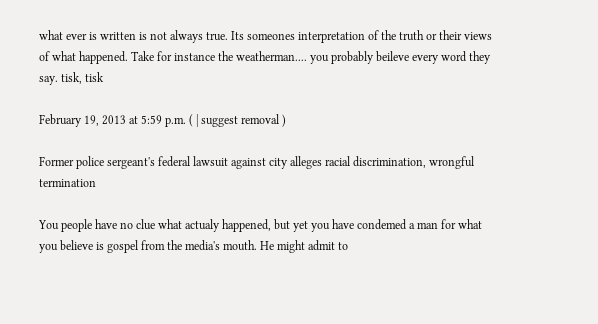what ever is written is not always true. Its someones interpretation of the truth or their views of what happened. Take for instance the weatherman.... you probably beileve every word they say. tisk, tisk

February 19, 2013 at 5:59 p.m. ( | suggest removal )

Former police sergeant's federal lawsuit against city alleges racial discrimination, wrongful termination

You people have no clue what actualy happened, but yet you have condemed a man for what you believe is gospel from the media's mouth. He might admit to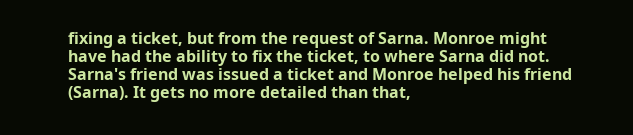fixing a ticket, but from the request of Sarna. Monroe might have had the ability to fix the ticket, to where Sarna did not. Sarna's friend was issued a ticket and Monroe helped his friend (Sarna). It gets no more detailed than that,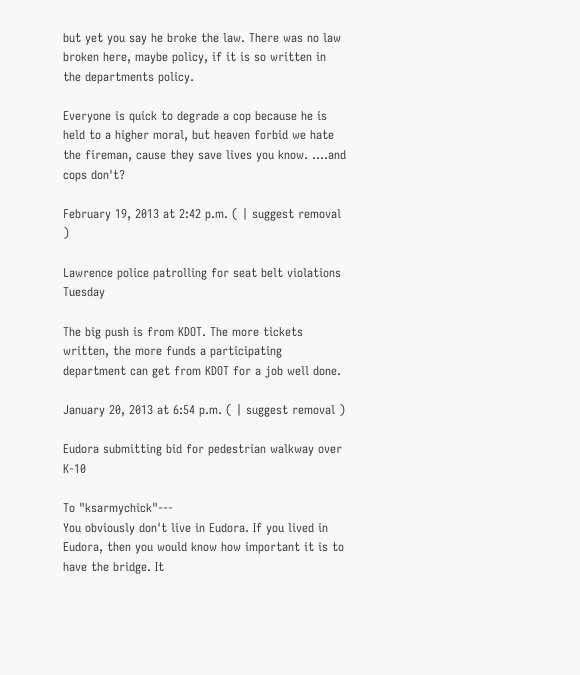but yet you say he broke the law. There was no law broken here, maybe policy, if it is so written in the departments policy.

Everyone is quick to degrade a cop because he is held to a higher moral, but heaven forbid we hate the fireman, cause they save lives you know. ....and cops don't?

February 19, 2013 at 2:42 p.m. ( | suggest removal )

Lawrence police patrolling for seat belt violations Tuesday

The big push is from KDOT. The more tickets written, the more funds a participating department can get from KDOT for a job well done.

January 20, 2013 at 6:54 p.m. ( | suggest removal )

Eudora submitting bid for pedestrian walkway over K-10

To "ksarmychick"---
You obviously don't live in Eudora. If you lived in Eudora, then you would know how important it is to have the bridge. It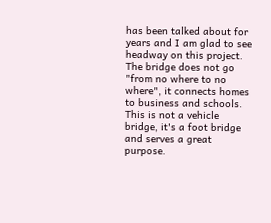has been talked about for years and I am glad to see headway on this project. The bridge does not go "from no where to no where", it connects homes to business and schools. This is not a vehicle bridge, it's a foot bridge and serves a great purpose.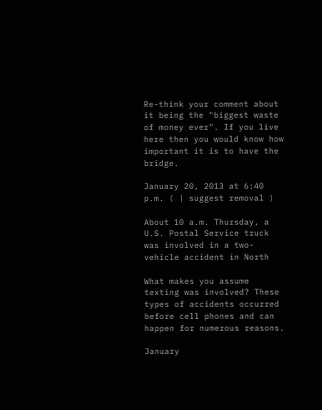Re-think your comment about it being the "biggest waste of money ever". If you live here then you would know how important it is to have the bridge.

January 20, 2013 at 6:40 p.m. ( | suggest removal )

About 10 a.m. Thursday, a U.S. Postal Service truck was involved in a two-vehicle accident in North

What makes you assume texting was involved? These types of accidents occurred before cell phones and can happen for numerous reasons.

January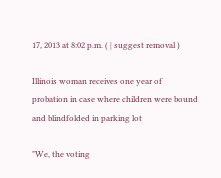17, 2013 at 8:02 p.m. ( | suggest removal )

Illinois woman receives one year of probation in case where children were bound and blindfolded in parking lot

"We, the voting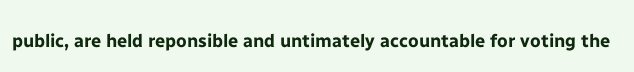public, are held reponsible and untimately accountable for voting the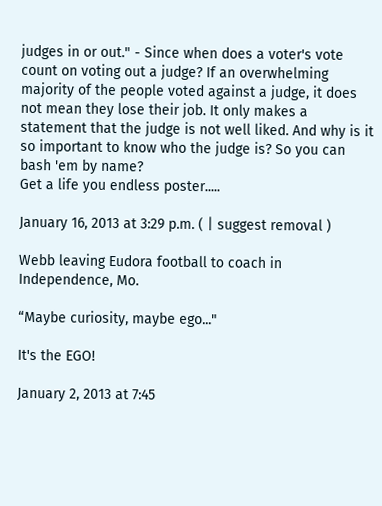judges in or out." - Since when does a voter's vote count on voting out a judge? If an overwhelming majority of the people voted against a judge, it does not mean they lose their job. It only makes a statement that the judge is not well liked. And why is it so important to know who the judge is? So you can bash 'em by name?
Get a life you endless poster.....

January 16, 2013 at 3:29 p.m. ( | suggest removal )

Webb leaving Eudora football to coach in Independence, Mo.

“Maybe curiosity, maybe ego..."

It's the EGO!

January 2, 2013 at 7:45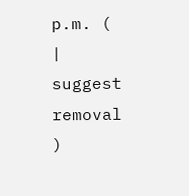p.m. ( | suggest removal )